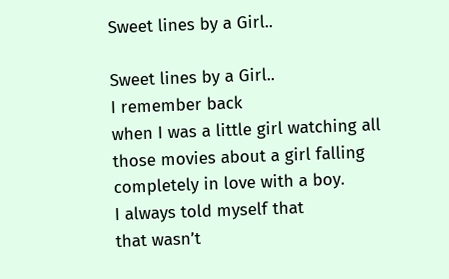Sweet lines by a Girl..

Sweet lines by a Girl..
I remember back
when I was a little girl watching all those movies about a girl falling completely in love with a boy.
I always told myself that
that wasn’t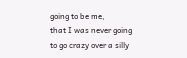going to be me,
that I was never going to go crazy over a silly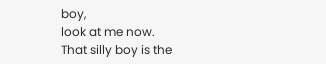boy,
look at me now.
That silly boy is the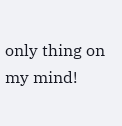only thing on my mind!